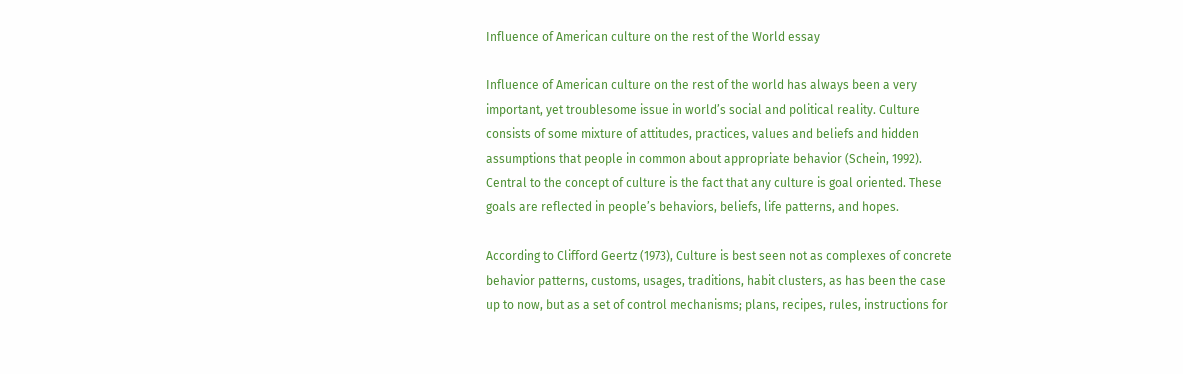Influence of American culture on the rest of the World essay

Influence of American culture on the rest of the world has always been a very important, yet troublesome issue in world’s social and political reality. Culture consists of some mixture of attitudes, practices, values and beliefs and hidden assumptions that people in common about appropriate behavior (Schein, 1992). Central to the concept of culture is the fact that any culture is goal oriented. These goals are reflected in people’s behaviors, beliefs, life patterns, and hopes.

According to Clifford Geertz (1973), Culture is best seen not as complexes of concrete behavior patterns, customs, usages, traditions, habit clusters, as has been the case up to now, but as a set of control mechanisms; plans, recipes, rules, instructions for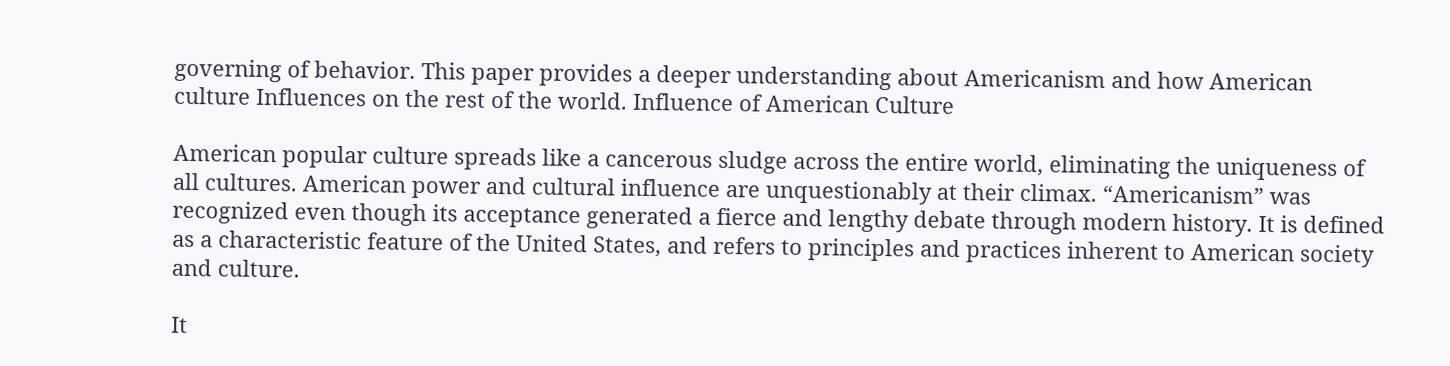governing of behavior. This paper provides a deeper understanding about Americanism and how American culture Influences on the rest of the world. Influence of American Culture

American popular culture spreads like a cancerous sludge across the entire world, eliminating the uniqueness of all cultures. American power and cultural influence are unquestionably at their climax. “Americanism” was recognized even though its acceptance generated a fierce and lengthy debate through modern history. It is defined as a characteristic feature of the United States, and refers to principles and practices inherent to American society and culture.

It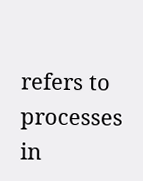refers to processes in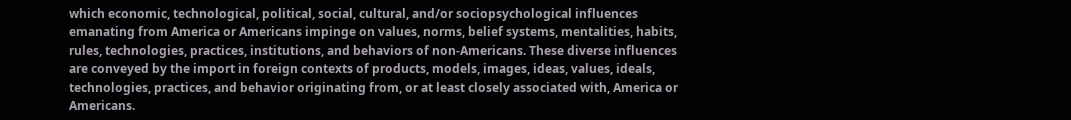which economic, technological, political, social, cultural, and/or sociopsychological influences emanating from America or Americans impinge on values, norms, belief systems, mentalities, habits, rules, technologies, practices, institutions, and behaviors of non-Americans. These diverse influences are conveyed by the import in foreign contexts of products, models, images, ideas, values, ideals, technologies, practices, and behavior originating from, or at least closely associated with, America or Americans.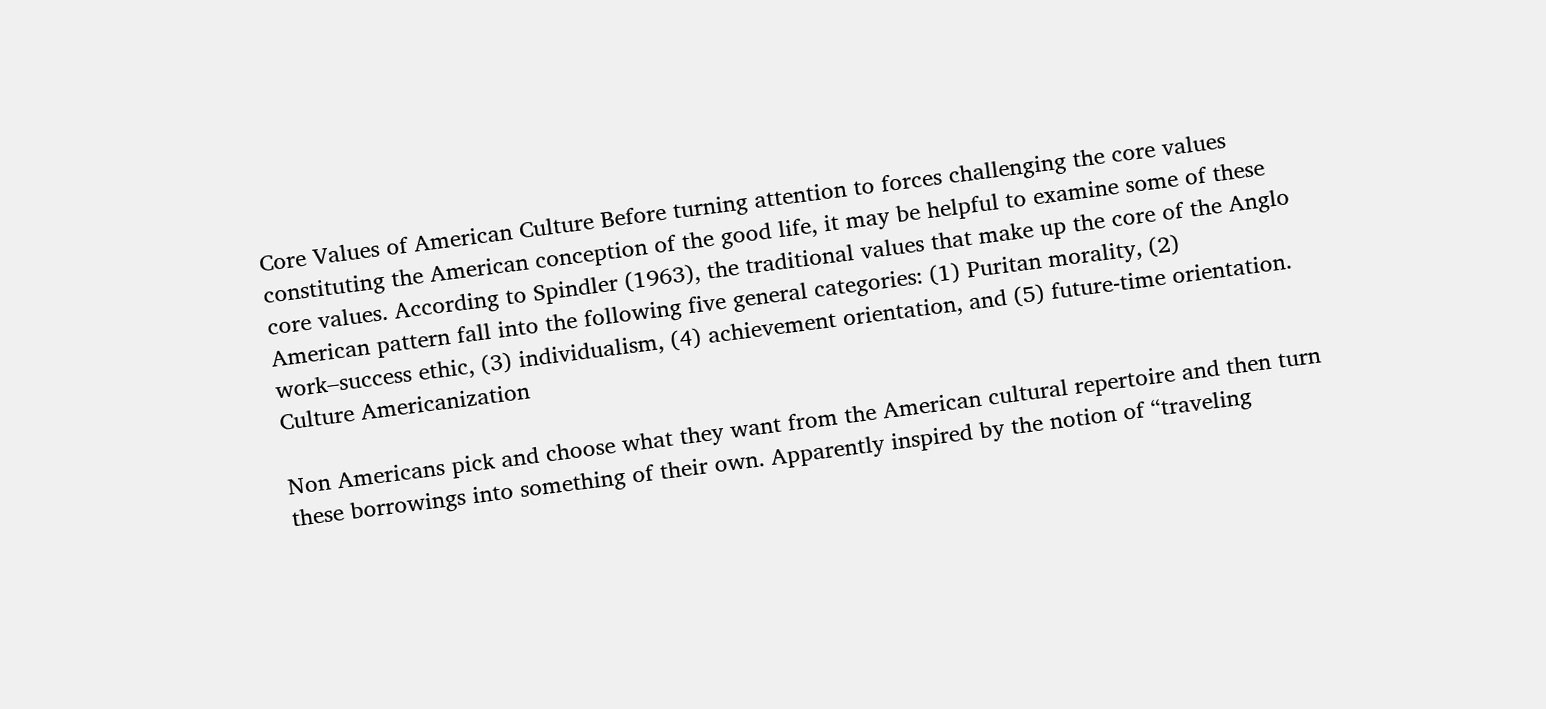Core Values of American Culture Before turning attention to forces challenging the core values constituting the American conception of the good life, it may be helpful to examine some of these core values. According to Spindler (1963), the traditional values that make up the core of the Anglo American pattern fall into the following five general categories: (1) Puritan morality, (2) work–success ethic, (3) individualism, (4) achievement orientation, and (5) future-time orientation. Culture Americanization

Non Americans pick and choose what they want from the American cultural repertoire and then turn these borrowings into something of their own. Apparently inspired by the notion of “traveling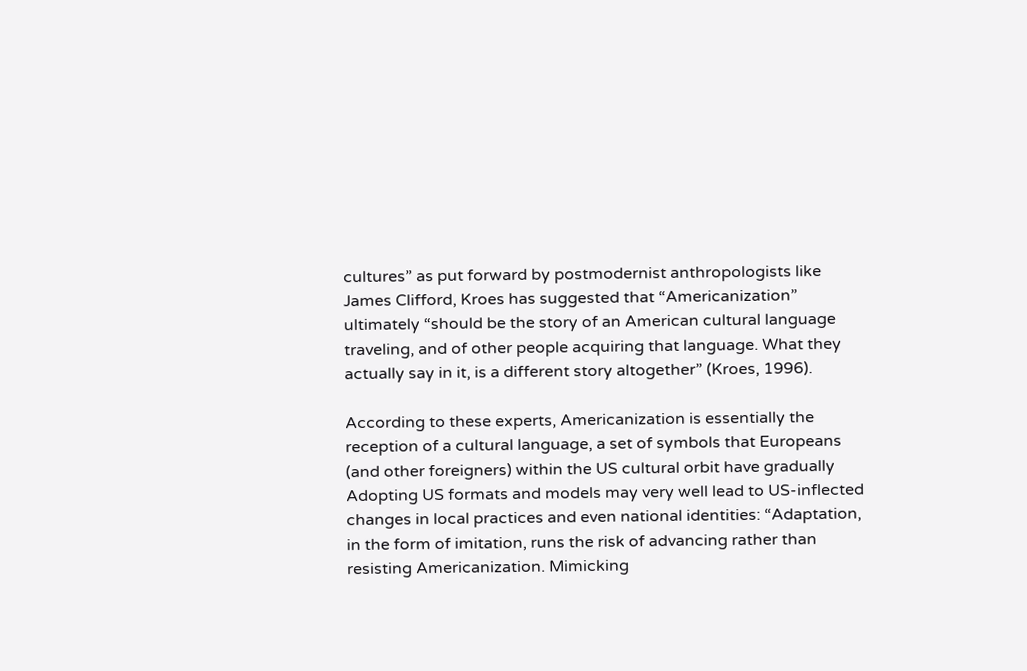cultures” as put forward by postmodernist anthropologists like James Clifford, Kroes has suggested that “Americanization” ultimately “should be the story of an American cultural language traveling, and of other people acquiring that language. What they actually say in it, is a different story altogether” (Kroes, 1996).

According to these experts, Americanization is essentially the reception of a cultural language, a set of symbols that Europeans (and other foreigners) within the US cultural orbit have gradually Adopting US formats and models may very well lead to US-inflected changes in local practices and even national identities: “Adaptation, in the form of imitation, runs the risk of advancing rather than resisting Americanization. Mimicking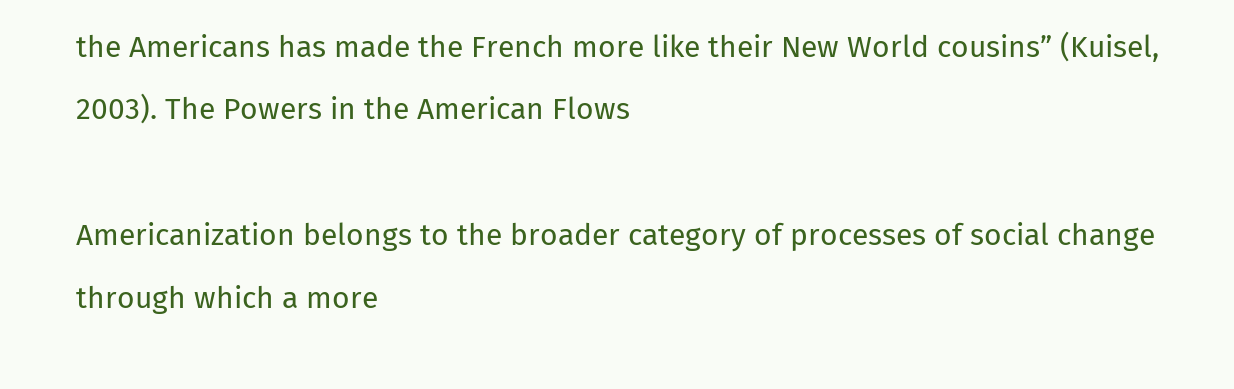the Americans has made the French more like their New World cousins” (Kuisel, 2003). The Powers in the American Flows

Americanization belongs to the broader category of processes of social change through which a more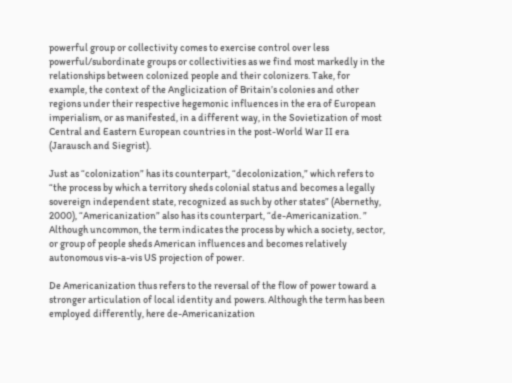powerful group or collectivity comes to exercise control over less powerful/subordinate groups or collectivities as we find most markedly in the relationships between colonized people and their colonizers. Take, for example, the context of the Anglicization of Britain’s colonies and other regions under their respective hegemonic influences in the era of European imperialism, or as manifested, in a different way, in the Sovietization of most Central and Eastern European countries in the post-World War II era (Jarausch and Siegrist).

Just as “colonization” has its counterpart, “decolonization,” which refers to “the process by which a territory sheds colonial status and becomes a legally sovereign independent state, recognized as such by other states” (Abernethy, 2000), “Americanization” also has its counterpart, “de-Americanization. ” Although uncommon, the term indicates the process by which a society, sector, or group of people sheds American influences and becomes relatively autonomous vis-a-vis US projection of power.

De Americanization thus refers to the reversal of the flow of power toward a stronger articulation of local identity and powers. Although the term has been employed differently, here de-Americanization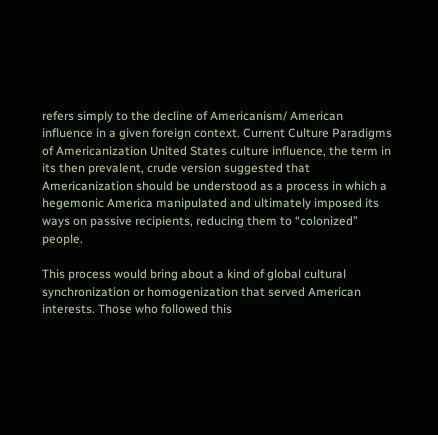refers simply to the decline of Americanism/ American influence in a given foreign context. Current Culture Paradigms of Americanization United States culture influence, the term in its then prevalent, crude version suggested that Americanization should be understood as a process in which a hegemonic America manipulated and ultimately imposed its ways on passive recipients, reducing them to “colonized” people.

This process would bring about a kind of global cultural synchronization or homogenization that served American interests. Those who followed this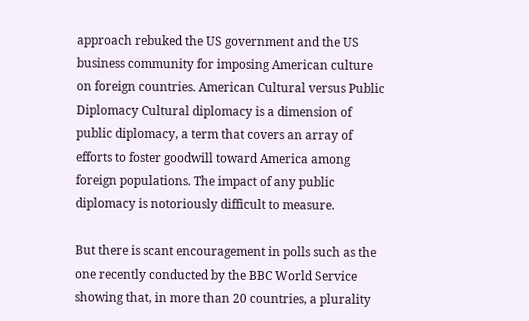approach rebuked the US government and the US business community for imposing American culture on foreign countries. American Cultural versus Public Diplomacy Cultural diplomacy is a dimension of public diplomacy, a term that covers an array of efforts to foster goodwill toward America among foreign populations. The impact of any public diplomacy is notoriously difficult to measure.

But there is scant encouragement in polls such as the one recently conducted by the BBC World Service showing that, in more than 20 countries, a plurality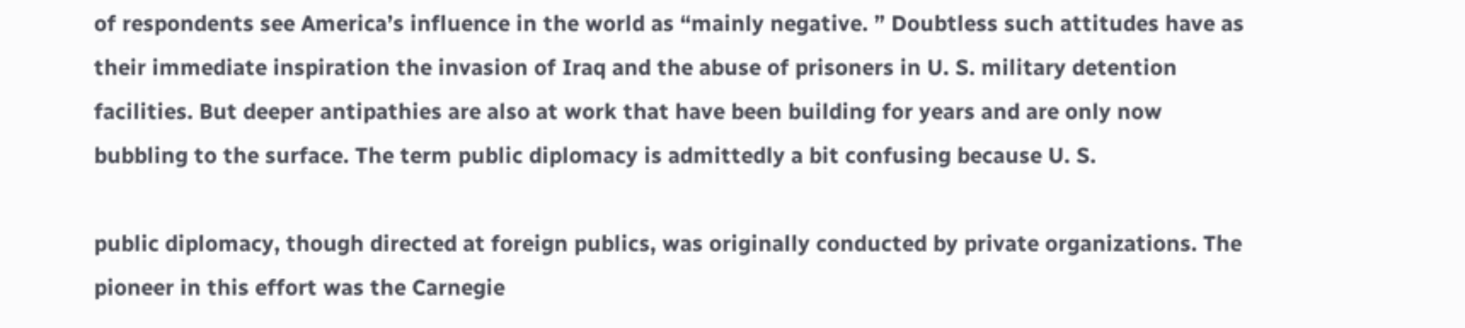of respondents see America’s influence in the world as “mainly negative. ” Doubtless such attitudes have as their immediate inspiration the invasion of Iraq and the abuse of prisoners in U. S. military detention facilities. But deeper antipathies are also at work that have been building for years and are only now bubbling to the surface. The term public diplomacy is admittedly a bit confusing because U. S.

public diplomacy, though directed at foreign publics, was originally conducted by private organizations. The pioneer in this effort was the Carnegie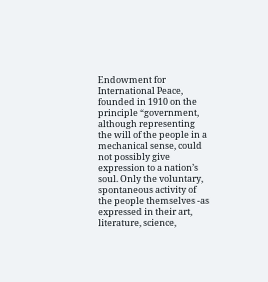Endowment for International Peace, founded in 1910 on the principle “government, although representing the will of the people in a mechanical sense, could not possibly give expression to a nation’s soul. Only the voluntary, spontaneous activity of the people themselves -as expressed in their art, literature, science,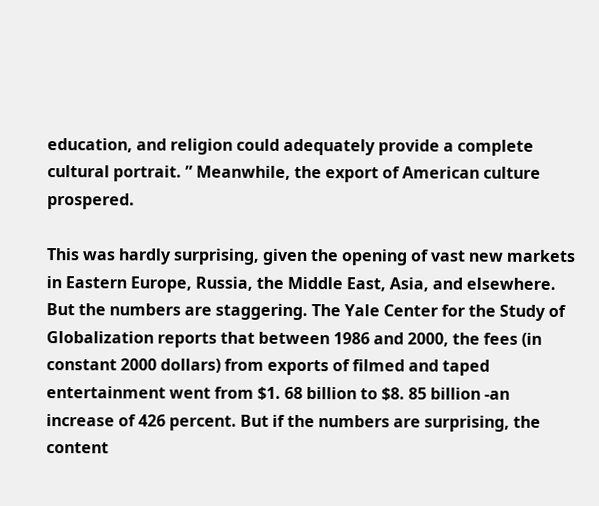education, and religion could adequately provide a complete cultural portrait. ” Meanwhile, the export of American culture prospered.

This was hardly surprising, given the opening of vast new markets in Eastern Europe, Russia, the Middle East, Asia, and elsewhere. But the numbers are staggering. The Yale Center for the Study of Globalization reports that between 1986 and 2000, the fees (in constant 2000 dollars) from exports of filmed and taped entertainment went from $1. 68 billion to $8. 85 billion -an increase of 426 percent. But if the numbers are surprising, the content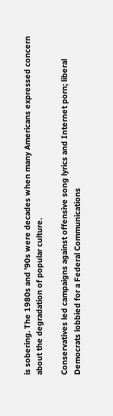is sobering. The 1980s and ’90s were decades when many Americans expressed concern about the degradation of popular culture.

Conservatives led campaigns against offensive song lyrics and Internet porn; liberal Democrats lobbied for a Federal Communications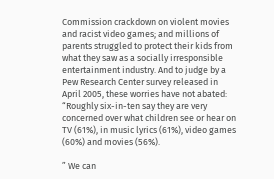Commission crackdown on violent movies and racist video games; and millions of parents struggled to protect their kids from what they saw as a socially irresponsible entertainment industry. And to judge by a Pew Research Center survey released in April 2005, these worries have not abated: “Roughly six-in-ten say they are very concerned over what children see or hear on TV (61%), in music lyrics (61%), video games (60%) and movies (56%).

” We can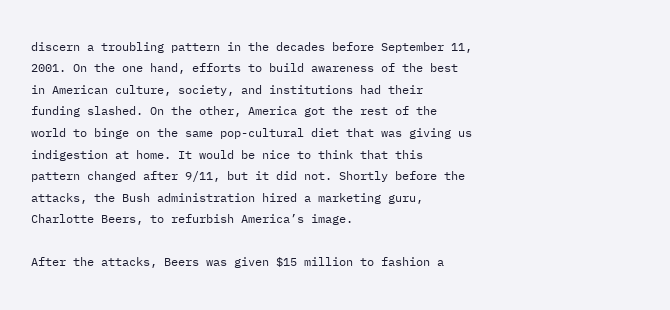discern a troubling pattern in the decades before September 11, 2001. On the one hand, efforts to build awareness of the best in American culture, society, and institutions had their funding slashed. On the other, America got the rest of the world to binge on the same pop-cultural diet that was giving us indigestion at home. It would be nice to think that this pattern changed after 9/11, but it did not. Shortly before the attacks, the Bush administration hired a marketing guru, Charlotte Beers, to refurbish America’s image.

After the attacks, Beers was given $15 million to fashion a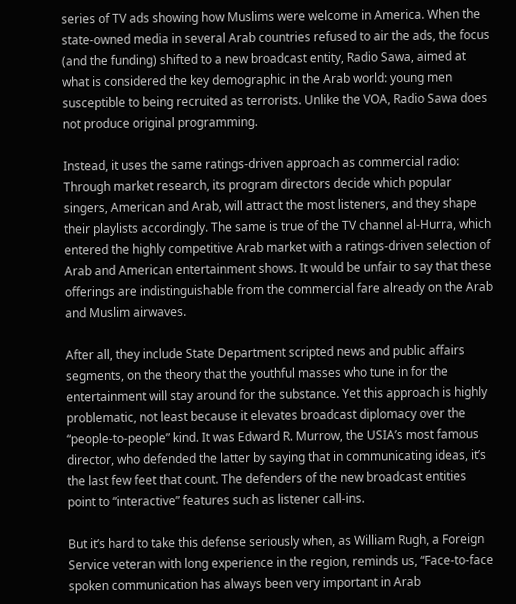series of TV ads showing how Muslims were welcome in America. When the state-owned media in several Arab countries refused to air the ads, the focus (and the funding) shifted to a new broadcast entity, Radio Sawa, aimed at what is considered the key demographic in the Arab world: young men susceptible to being recruited as terrorists. Unlike the VOA, Radio Sawa does not produce original programming.

Instead, it uses the same ratings-driven approach as commercial radio: Through market research, its program directors decide which popular singers, American and Arab, will attract the most listeners, and they shape their playlists accordingly. The same is true of the TV channel al-Hurra, which entered the highly competitive Arab market with a ratings-driven selection of Arab and American entertainment shows. It would be unfair to say that these offerings are indistinguishable from the commercial fare already on the Arab and Muslim airwaves.

After all, they include State Department scripted news and public affairs segments, on the theory that the youthful masses who tune in for the entertainment will stay around for the substance. Yet this approach is highly problematic, not least because it elevates broadcast diplomacy over the “people-to-people” kind. It was Edward R. Murrow, the USIA’s most famous director, who defended the latter by saying that in communicating ideas, it’s the last few feet that count. The defenders of the new broadcast entities point to “interactive” features such as listener call-ins.

But it’s hard to take this defense seriously when, as William Rugh, a Foreign Service veteran with long experience in the region, reminds us, “Face-to-face spoken communication has always been very important in Arab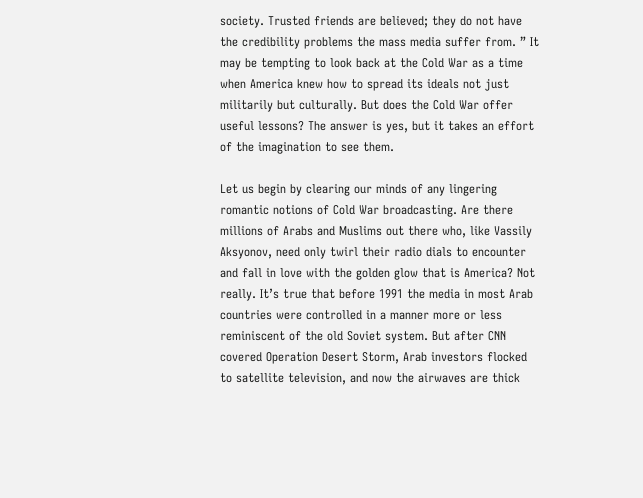society. Trusted friends are believed; they do not have the credibility problems the mass media suffer from. ” It may be tempting to look back at the Cold War as a time when America knew how to spread its ideals not just militarily but culturally. But does the Cold War offer useful lessons? The answer is yes, but it takes an effort of the imagination to see them.

Let us begin by clearing our minds of any lingering romantic notions of Cold War broadcasting. Are there millions of Arabs and Muslims out there who, like Vassily Aksyonov, need only twirl their radio dials to encounter and fall in love with the golden glow that is America? Not really. It’s true that before 1991 the media in most Arab countries were controlled in a manner more or less reminiscent of the old Soviet system. But after CNN covered Operation Desert Storm, Arab investors flocked to satellite television, and now the airwaves are thick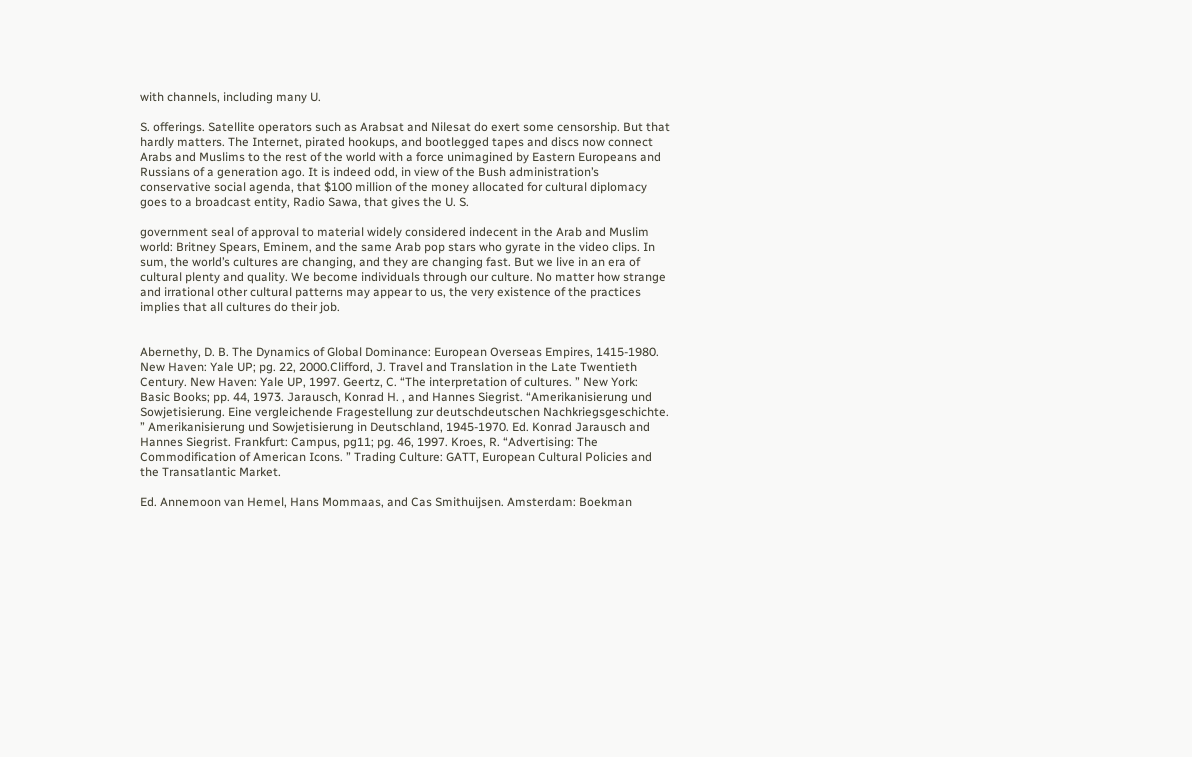with channels, including many U.

S. offerings. Satellite operators such as Arabsat and Nilesat do exert some censorship. But that hardly matters. The Internet, pirated hookups, and bootlegged tapes and discs now connect Arabs and Muslims to the rest of the world with a force unimagined by Eastern Europeans and Russians of a generation ago. It is indeed odd, in view of the Bush administration’s conservative social agenda, that $100 million of the money allocated for cultural diplomacy goes to a broadcast entity, Radio Sawa, that gives the U. S.

government seal of approval to material widely considered indecent in the Arab and Muslim world: Britney Spears, Eminem, and the same Arab pop stars who gyrate in the video clips. In sum, the world’s cultures are changing, and they are changing fast. But we live in an era of cultural plenty and quality. We become individuals through our culture. No matter how strange and irrational other cultural patterns may appear to us, the very existence of the practices implies that all cultures do their job.


Abernethy, D. B. The Dynamics of Global Dominance: European Overseas Empires, 1415-1980. New Haven: Yale UP; pg. 22, 2000.Clifford, J. Travel and Translation in the Late Twentieth Century. New Haven: Yale UP, 1997. Geertz, C. “The interpretation of cultures. ” New York: Basic Books; pp. 44, 1973. Jarausch, Konrad H. , and Hannes Siegrist. “Amerikanisierung und Sowjetisierung. Eine vergleichende Fragestellung zur deutschdeutschen Nachkriegsgeschichte. ” Amerikanisierung und Sowjetisierung in Deutschland, 1945-1970. Ed. Konrad Jarausch and Hannes Siegrist. Frankfurt: Campus, pg11; pg. 46, 1997. Kroes, R. “Advertising: The Commodification of American Icons. ” Trading Culture: GATT, European Cultural Policies and the Transatlantic Market.

Ed. Annemoon van Hemel, Hans Mommaas, and Cas Smithuijsen. Amsterdam: Boekman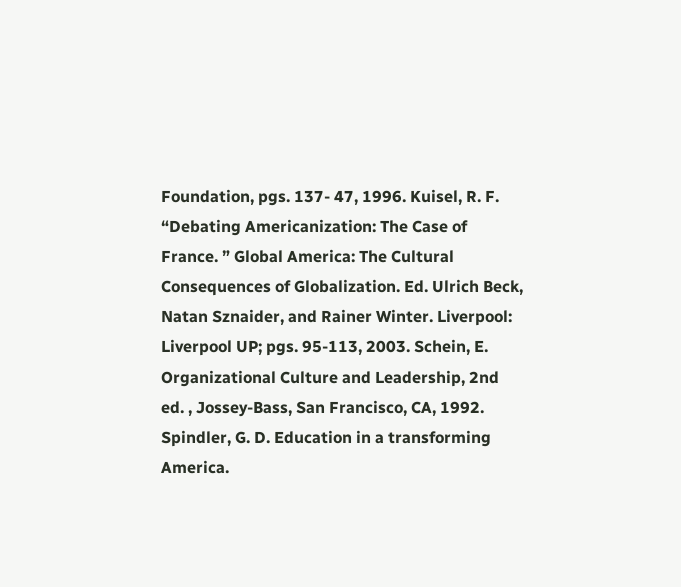Foundation, pgs. 137- 47, 1996. Kuisel, R. F. “Debating Americanization: The Case of France. ” Global America: The Cultural Consequences of Globalization. Ed. Ulrich Beck, Natan Sznaider, and Rainer Winter. Liverpool: Liverpool UP; pgs. 95-113, 2003. Schein, E. Organizational Culture and Leadership, 2nd ed. , Jossey-Bass, San Francisco, CA, 1992. Spindler, G. D. Education in a transforming America.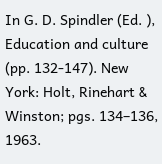In G. D. Spindler (Ed. ), Education and culture (pp. 132-147). New York: Holt, Rinehart & Winston; pgs. 134–136, 1963.